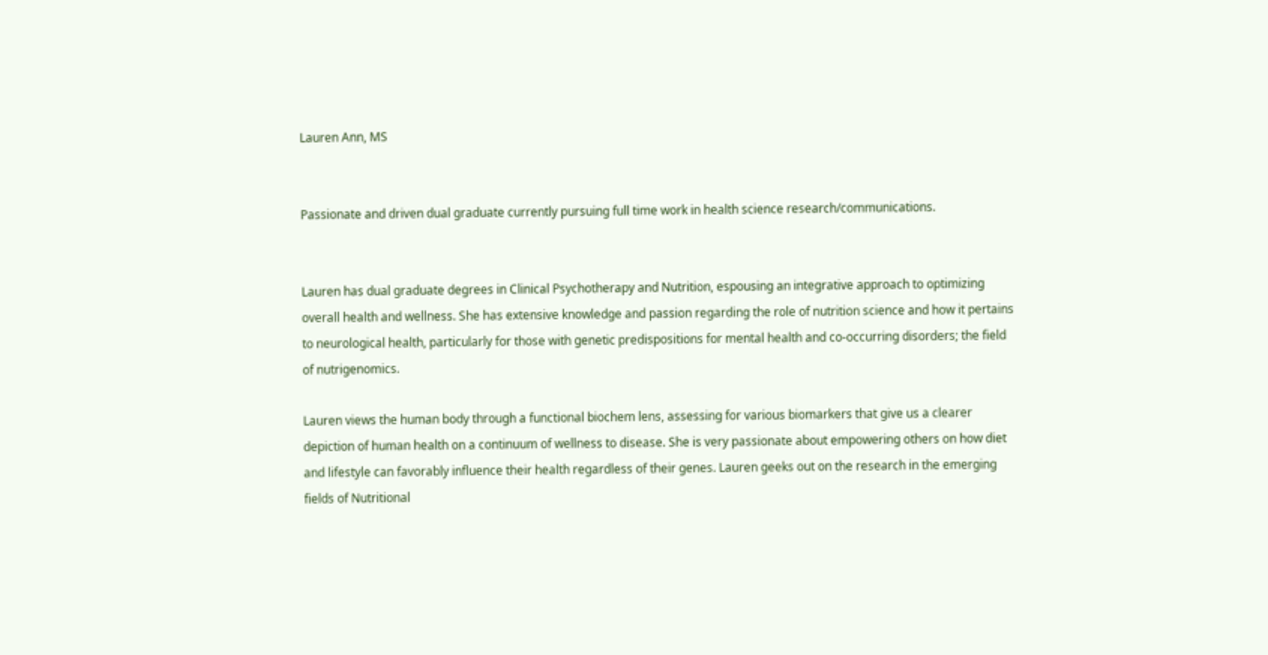Lauren Ann, MS


Passionate and driven dual graduate currently pursuing full time work in health science research/communications.


Lauren has dual graduate degrees in Clinical Psychotherapy and Nutrition, espousing an integrative approach to optimizing overall health and wellness. She has extensive knowledge and passion regarding the role of nutrition science and how it pertains to neurological health, particularly for those with genetic predispositions for mental health and co-occurring disorders; the field of nutrigenomics.

Lauren views the human body through a functional biochem lens, assessing for various biomarkers that give us a clearer depiction of human health on a continuum of wellness to disease. She is very passionate about empowering others on how diet and lifestyle can favorably influence their health regardless of their genes. Lauren geeks out on the research in the emerging fields of Nutritional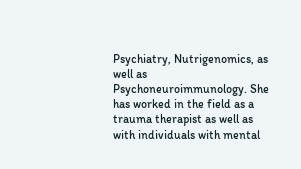Psychiatry, Nutrigenomics, as well as Psychoneuroimmunology. She has worked in the field as a trauma therapist as well as with individuals with mental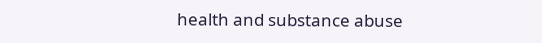health and substance abuse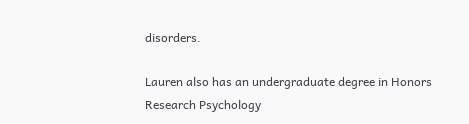disorders.

Lauren also has an undergraduate degree in Honors Research Psychology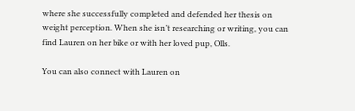where she successfully completed and defended her thesis on weight perception. When she isn’t researching or writing, you can find Lauren on her bike or with her loved pup, Olls.

You can also connect with Lauren on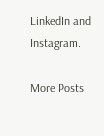LinkedIn and Instagram.

More Posts